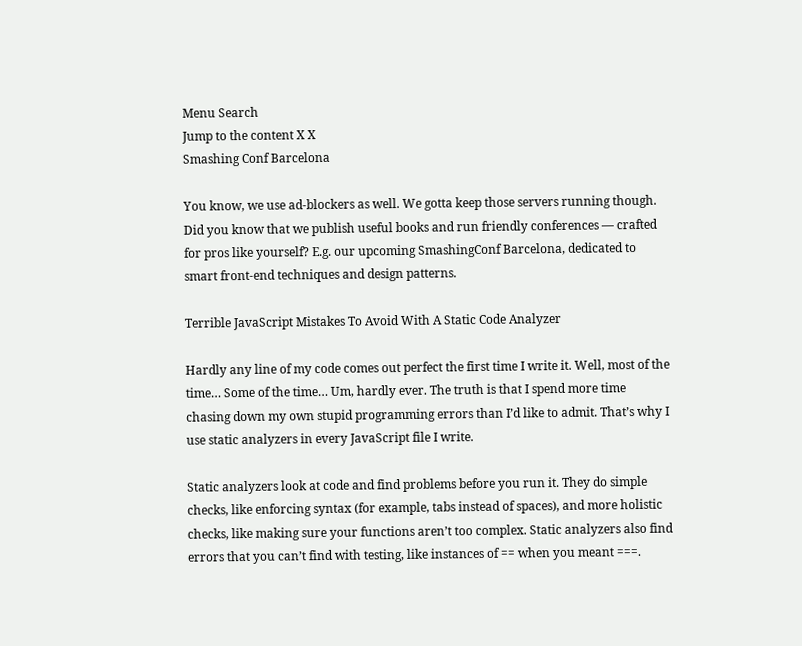Menu Search
Jump to the content X X
Smashing Conf Barcelona

You know, we use ad-blockers as well. We gotta keep those servers running though. Did you know that we publish useful books and run friendly conferences — crafted for pros like yourself? E.g. our upcoming SmashingConf Barcelona, dedicated to smart front-end techniques and design patterns.

Terrible JavaScript Mistakes To Avoid With A Static Code Analyzer

Hardly any line of my code comes out perfect the first time I write it. Well, most of the time… Some of the time… Um, hardly ever. The truth is that I spend more time chasing down my own stupid programming errors than I’d like to admit. That’s why I use static analyzers in every JavaScript file I write.

Static analyzers look at code and find problems before you run it. They do simple checks, like enforcing syntax (for example, tabs instead of spaces), and more holistic checks, like making sure your functions aren’t too complex. Static analyzers also find errors that you can’t find with testing, like instances of == when you meant ===.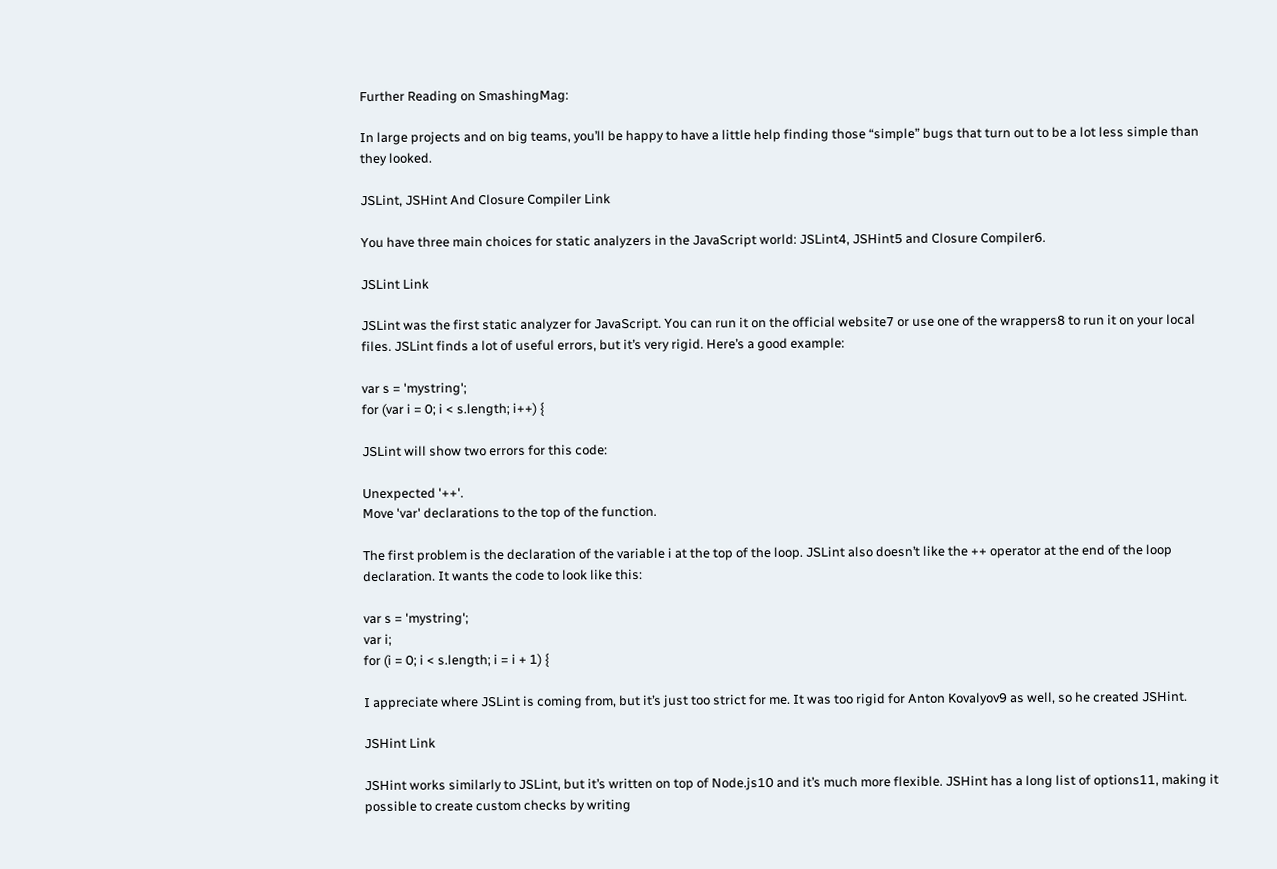Further Reading on SmashingMag:

In large projects and on big teams, you’ll be happy to have a little help finding those “simple” bugs that turn out to be a lot less simple than they looked.

JSLint, JSHint And Closure Compiler Link

You have three main choices for static analyzers in the JavaScript world: JSLint4, JSHint5 and Closure Compiler6.

JSLint Link

JSLint was the first static analyzer for JavaScript. You can run it on the official website7 or use one of the wrappers8 to run it on your local files. JSLint finds a lot of useful errors, but it’s very rigid. Here’s a good example:

var s = 'mystring';
for (var i = 0; i < s.length; i++) {

JSLint will show two errors for this code:

Unexpected '++'.
Move 'var' declarations to the top of the function.

The first problem is the declaration of the variable i at the top of the loop. JSLint also doesn’t like the ++ operator at the end of the loop declaration. It wants the code to look like this:

var s = 'mystring';
var i;
for (i = 0; i < s.length; i = i + 1) {

I appreciate where JSLint is coming from, but it’s just too strict for me. It was too rigid for Anton Kovalyov9 as well, so he created JSHint.

JSHint Link

JSHint works similarly to JSLint, but it’s written on top of Node.js10 and it’s much more flexible. JSHint has a long list of options11, making it possible to create custom checks by writing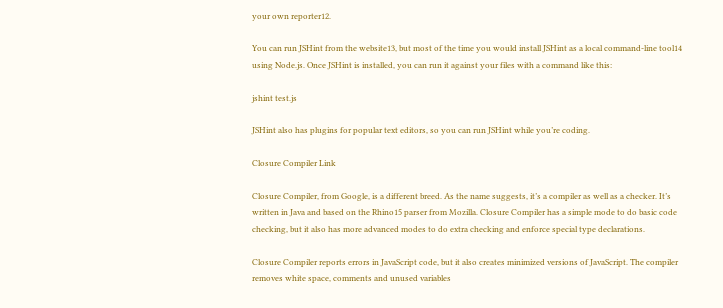your own reporter12.

You can run JSHint from the website13, but most of the time you would install JSHint as a local command-line tool14 using Node.js. Once JSHint is installed, you can run it against your files with a command like this:

jshint test.js

JSHint also has plugins for popular text editors, so you can run JSHint while you’re coding.

Closure Compiler Link

Closure Compiler, from Google, is a different breed. As the name suggests, it’s a compiler as well as a checker. It’s written in Java and based on the Rhino15 parser from Mozilla. Closure Compiler has a simple mode to do basic code checking, but it also has more advanced modes to do extra checking and enforce special type declarations.

Closure Compiler reports errors in JavaScript code, but it also creates minimized versions of JavaScript. The compiler removes white space, comments and unused variables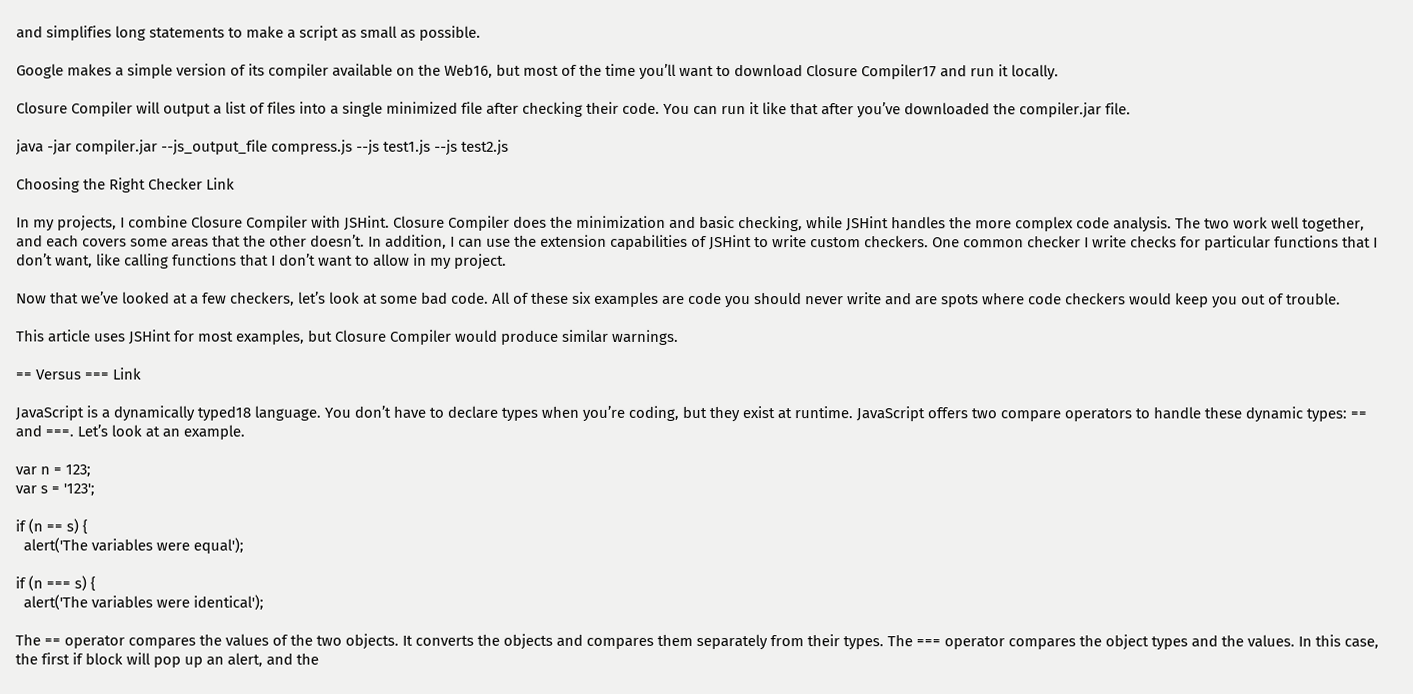and simplifies long statements to make a script as small as possible.

Google makes a simple version of its compiler available on the Web16, but most of the time you’ll want to download Closure Compiler17 and run it locally.

Closure Compiler will output a list of files into a single minimized file after checking their code. You can run it like that after you’ve downloaded the compiler.jar file.

java -jar compiler.jar --js_output_file compress.js --js test1.js --js test2.js

Choosing the Right Checker Link

In my projects, I combine Closure Compiler with JSHint. Closure Compiler does the minimization and basic checking, while JSHint handles the more complex code analysis. The two work well together, and each covers some areas that the other doesn’t. In addition, I can use the extension capabilities of JSHint to write custom checkers. One common checker I write checks for particular functions that I don’t want, like calling functions that I don’t want to allow in my project.

Now that we’ve looked at a few checkers, let’s look at some bad code. All of these six examples are code you should never write and are spots where code checkers would keep you out of trouble.

This article uses JSHint for most examples, but Closure Compiler would produce similar warnings.

== Versus === Link

JavaScript is a dynamically typed18 language. You don’t have to declare types when you’re coding, but they exist at runtime. JavaScript offers two compare operators to handle these dynamic types: == and ===. Let’s look at an example.

var n = 123;
var s = '123';

if (n == s) {
  alert('The variables were equal');

if (n === s) {
  alert('The variables were identical');

The == operator compares the values of the two objects. It converts the objects and compares them separately from their types. The === operator compares the object types and the values. In this case, the first if block will pop up an alert, and the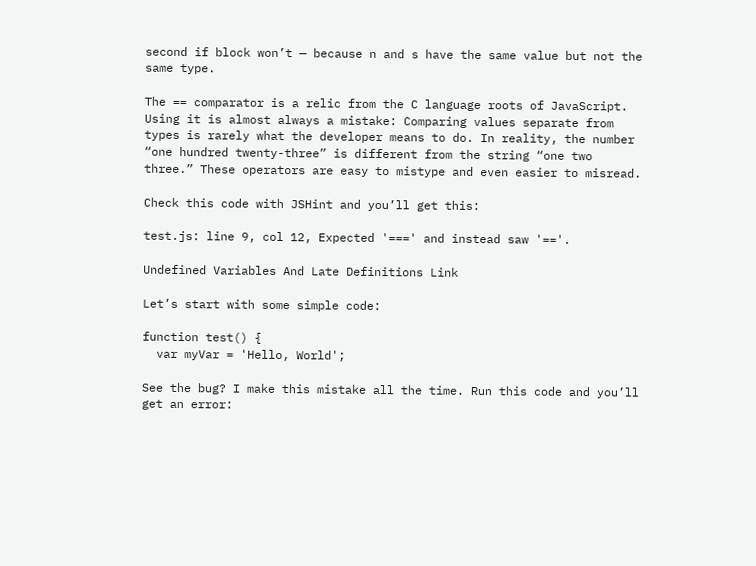second if block won’t — because n and s have the same value but not the same type.

The == comparator is a relic from the C language roots of JavaScript. Using it is almost always a mistake: Comparing values separate from types is rarely what the developer means to do. In reality, the number “one hundred twenty-three” is different from the string “one two three.” These operators are easy to mistype and even easier to misread.

Check this code with JSHint and you’ll get this:

test.js: line 9, col 12, Expected '===' and instead saw '=='.

Undefined Variables And Late Definitions Link

Let’s start with some simple code:

function test() {
  var myVar = 'Hello, World';

See the bug? I make this mistake all the time. Run this code and you’ll get an error: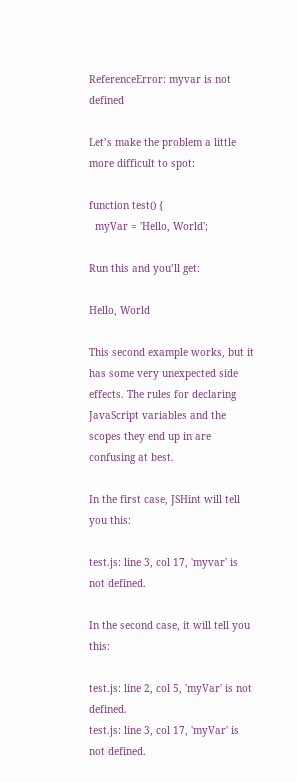ReferenceError: myvar is not defined

Let’s make the problem a little more difficult to spot:

function test() {
  myVar = 'Hello, World';

Run this and you’ll get:

Hello, World

This second example works, but it has some very unexpected side effects. The rules for declaring JavaScript variables and the scopes they end up in are confusing at best.

In the first case, JSHint will tell you this:

test.js: line 3, col 17, 'myvar' is not defined.

In the second case, it will tell you this:

test.js: line 2, col 5, 'myVar' is not defined.
test.js: line 3, col 17, 'myVar' is not defined.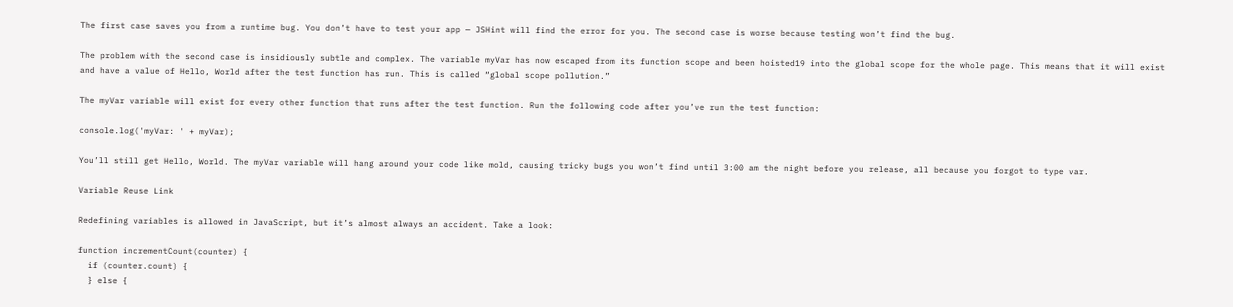The first case saves you from a runtime bug. You don’t have to test your app — JSHint will find the error for you. The second case is worse because testing won’t find the bug.

The problem with the second case is insidiously subtle and complex. The variable myVar has now escaped from its function scope and been hoisted19 into the global scope for the whole page. This means that it will exist and have a value of Hello, World after the test function has run. This is called “global scope pollution.”

The myVar variable will exist for every other function that runs after the test function. Run the following code after you’ve run the test function:

console.log('myVar: ' + myVar);

You’ll still get Hello, World. The myVar variable will hang around your code like mold, causing tricky bugs you won’t find until 3:00 am the night before you release, all because you forgot to type var.

Variable Reuse Link

Redefining variables is allowed in JavaScript, but it’s almost always an accident. Take a look:

function incrementCount(counter) {
  if (counter.count) {
  } else {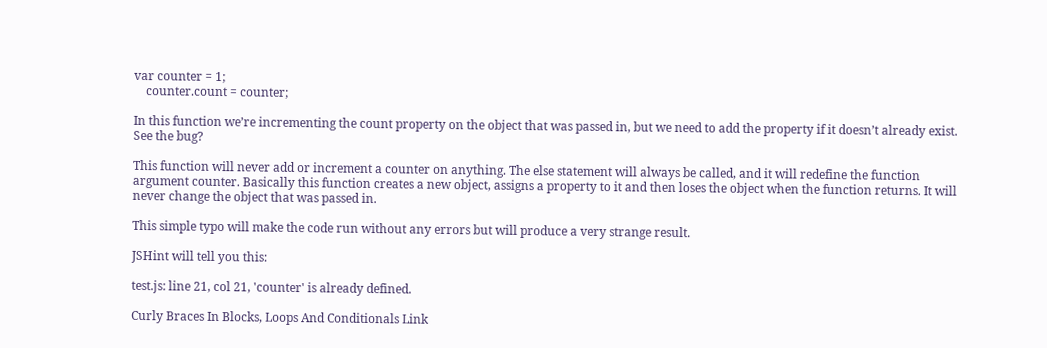var counter = 1;
    counter.count = counter;

In this function we’re incrementing the count property on the object that was passed in, but we need to add the property if it doesn’t already exist. See the bug?

This function will never add or increment a counter on anything. The else statement will always be called, and it will redefine the function argument counter. Basically this function creates a new object, assigns a property to it and then loses the object when the function returns. It will never change the object that was passed in.

This simple typo will make the code run without any errors but will produce a very strange result.

JSHint will tell you this:

test.js: line 21, col 21, 'counter' is already defined.

Curly Braces In Blocks, Loops And Conditionals Link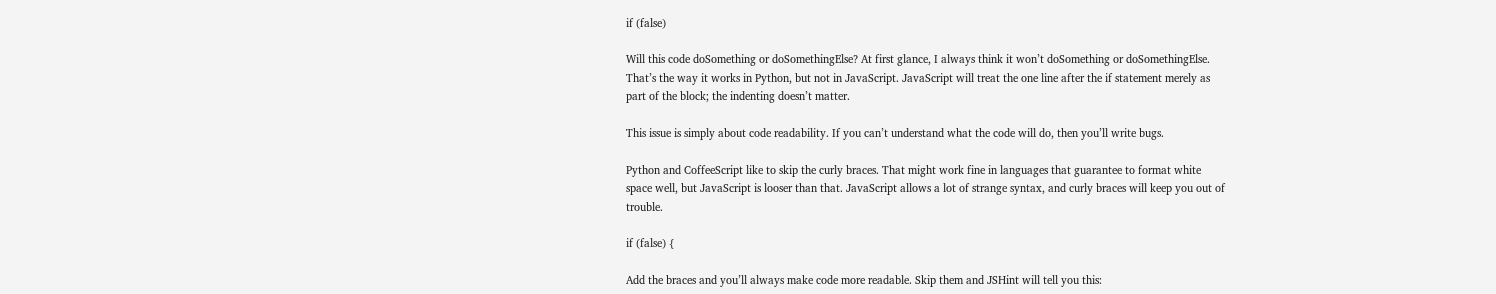if (false)

Will this code doSomething or doSomethingElse? At first glance, I always think it won’t doSomething or doSomethingElse. That’s the way it works in Python, but not in JavaScript. JavaScript will treat the one line after the if statement merely as part of the block; the indenting doesn’t matter.

This issue is simply about code readability. If you can’t understand what the code will do, then you’ll write bugs.

Python and CoffeeScript like to skip the curly braces. That might work fine in languages that guarantee to format white space well, but JavaScript is looser than that. JavaScript allows a lot of strange syntax, and curly braces will keep you out of trouble.

if (false) {

Add the braces and you’ll always make code more readable. Skip them and JSHint will tell you this: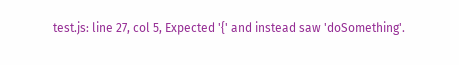test.js: line 27, col 5, Expected '{' and instead saw 'doSomething'.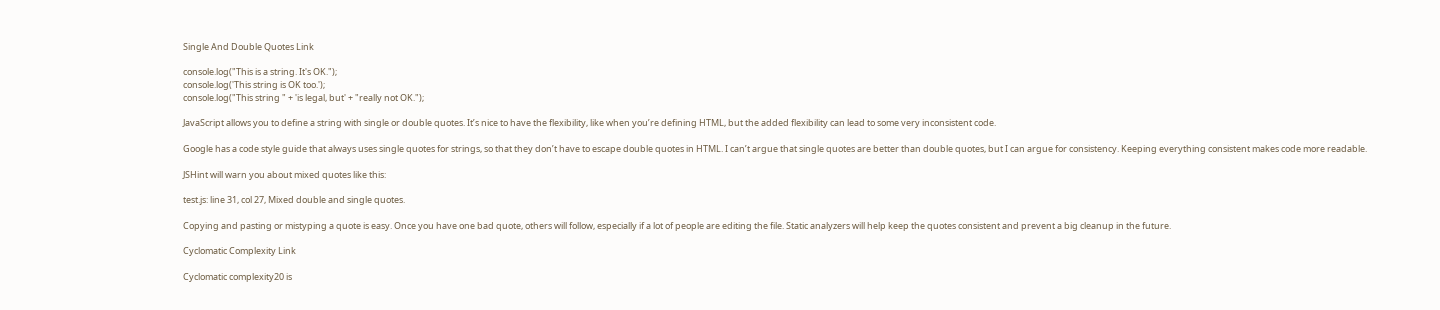Single And Double Quotes Link

console.log("This is a string. It's OK.");
console.log('This string is OK too.');
console.log("This string " + 'is legal, but' + "really not OK.");

JavaScript allows you to define a string with single or double quotes. It’s nice to have the flexibility, like when you’re defining HTML, but the added flexibility can lead to some very inconsistent code.

Google has a code style guide that always uses single quotes for strings, so that they don’t have to escape double quotes in HTML. I can’t argue that single quotes are better than double quotes, but I can argue for consistency. Keeping everything consistent makes code more readable.

JSHint will warn you about mixed quotes like this:

test.js: line 31, col 27, Mixed double and single quotes.

Copying and pasting or mistyping a quote is easy. Once you have one bad quote, others will follow, especially if a lot of people are editing the file. Static analyzers will help keep the quotes consistent and prevent a big cleanup in the future.

Cyclomatic Complexity Link

Cyclomatic complexity20 is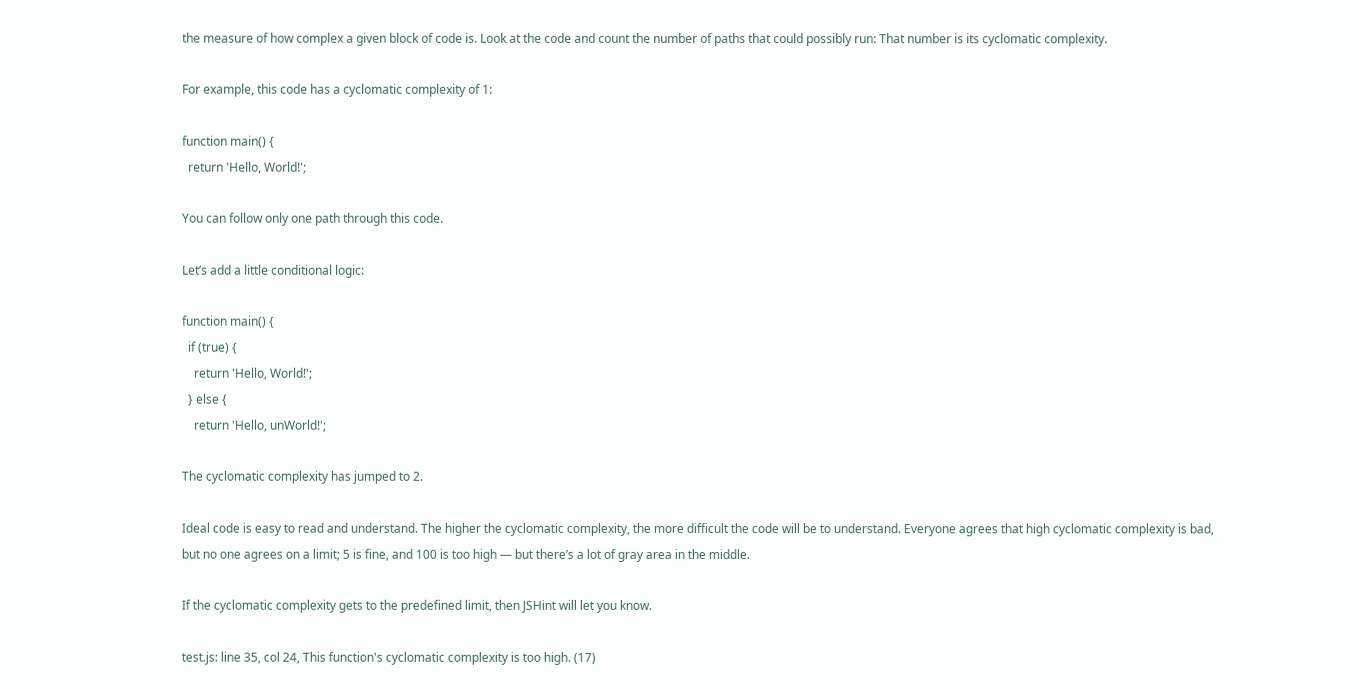the measure of how complex a given block of code is. Look at the code and count the number of paths that could possibly run: That number is its cyclomatic complexity.

For example, this code has a cyclomatic complexity of 1:

function main() {
  return 'Hello, World!';

You can follow only one path through this code.

Let’s add a little conditional logic:

function main() {
  if (true) {
    return 'Hello, World!';
  } else {
    return 'Hello, unWorld!';

The cyclomatic complexity has jumped to 2.

Ideal code is easy to read and understand. The higher the cyclomatic complexity, the more difficult the code will be to understand. Everyone agrees that high cyclomatic complexity is bad, but no one agrees on a limit; 5 is fine, and 100 is too high — but there’s a lot of gray area in the middle.

If the cyclomatic complexity gets to the predefined limit, then JSHint will let you know.

test.js: line 35, col 24, This function's cyclomatic complexity is too high. (17)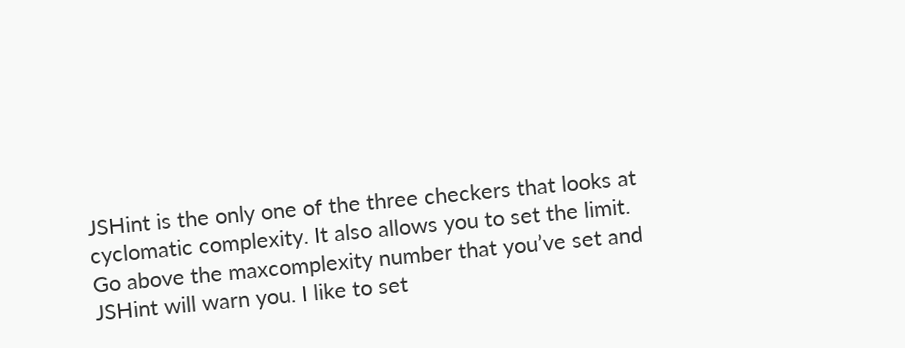JSHint is the only one of the three checkers that looks at cyclomatic complexity. It also allows you to set the limit. Go above the maxcomplexity number that you’ve set and JSHint will warn you. I like to set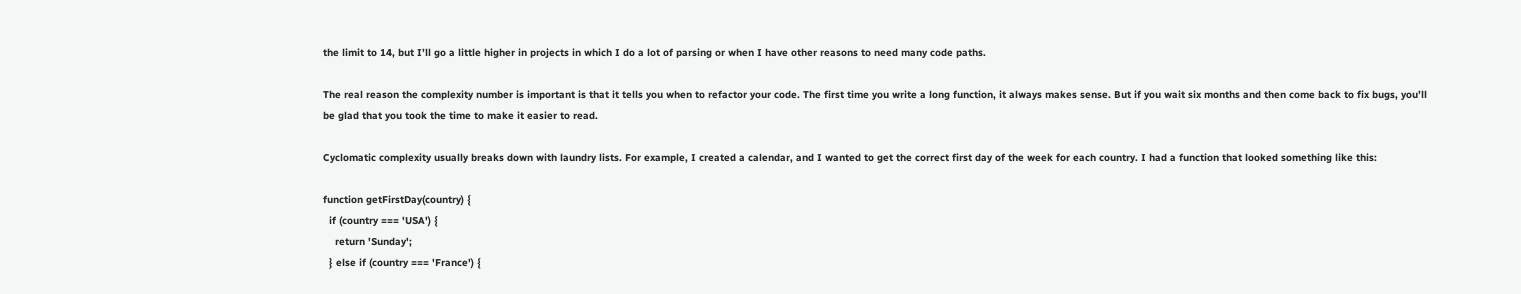the limit to 14, but I’ll go a little higher in projects in which I do a lot of parsing or when I have other reasons to need many code paths.

The real reason the complexity number is important is that it tells you when to refactor your code. The first time you write a long function, it always makes sense. But if you wait six months and then come back to fix bugs, you’ll be glad that you took the time to make it easier to read.

Cyclomatic complexity usually breaks down with laundry lists. For example, I created a calendar, and I wanted to get the correct first day of the week for each country. I had a function that looked something like this:

function getFirstDay(country) {
  if (country === 'USA') {
    return 'Sunday';
  } else if (country === 'France') {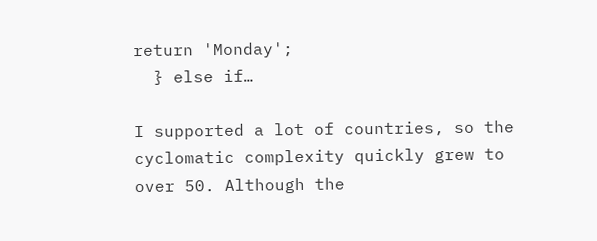return 'Monday';
  } else if…

I supported a lot of countries, so the cyclomatic complexity quickly grew to over 50. Although the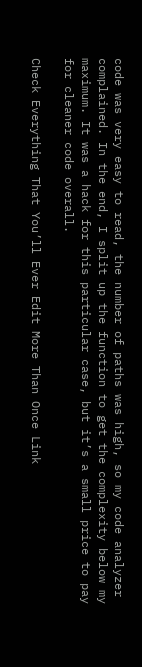code was very easy to read, the number of paths was high, so my code analyzer complained. In the end, I split up the function to get the complexity below my maximum. It was a hack for this particular case, but it’s a small price to pay for cleaner code overall.

Check Everything That You’ll Ever Edit More Than Once Link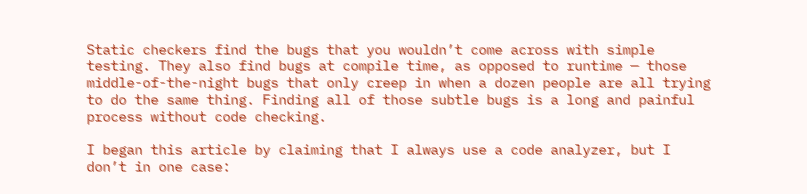Static checkers find the bugs that you wouldn’t come across with simple testing. They also find bugs at compile time, as opposed to runtime — those middle-of-the-night bugs that only creep in when a dozen people are all trying to do the same thing. Finding all of those subtle bugs is a long and painful process without code checking.

I began this article by claiming that I always use a code analyzer, but I don’t in one case: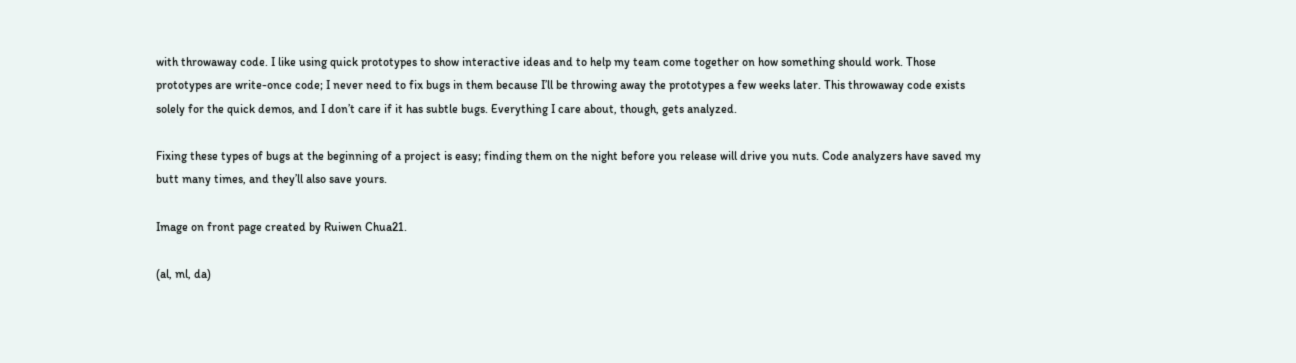with throwaway code. I like using quick prototypes to show interactive ideas and to help my team come together on how something should work. Those prototypes are write-once code; I never need to fix bugs in them because I’ll be throwing away the prototypes a few weeks later. This throwaway code exists solely for the quick demos, and I don’t care if it has subtle bugs. Everything I care about, though, gets analyzed.

Fixing these types of bugs at the beginning of a project is easy; finding them on the night before you release will drive you nuts. Code analyzers have saved my butt many times, and they’ll also save yours.

Image on front page created by Ruiwen Chua21.

(al, ml, da)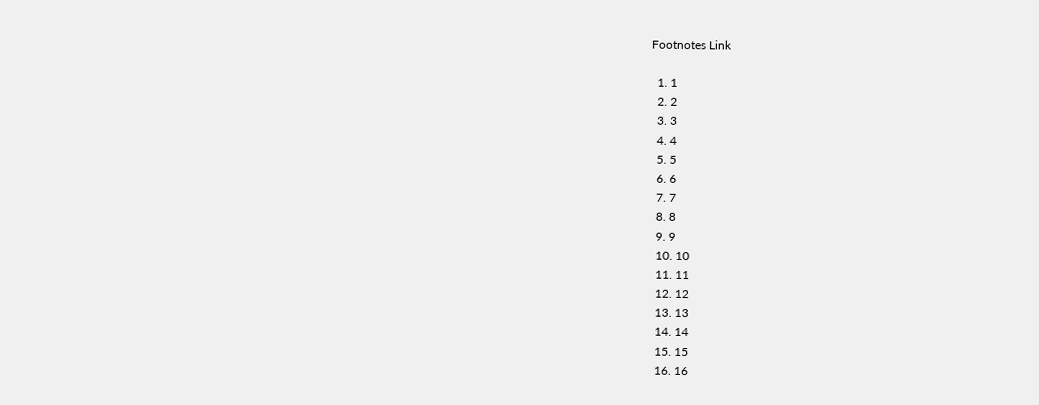Footnotes Link

  1. 1
  2. 2
  3. 3
  4. 4
  5. 5
  6. 6
  7. 7
  8. 8
  9. 9
  10. 10
  11. 11
  12. 12
  13. 13
  14. 14
  15. 15
  16. 16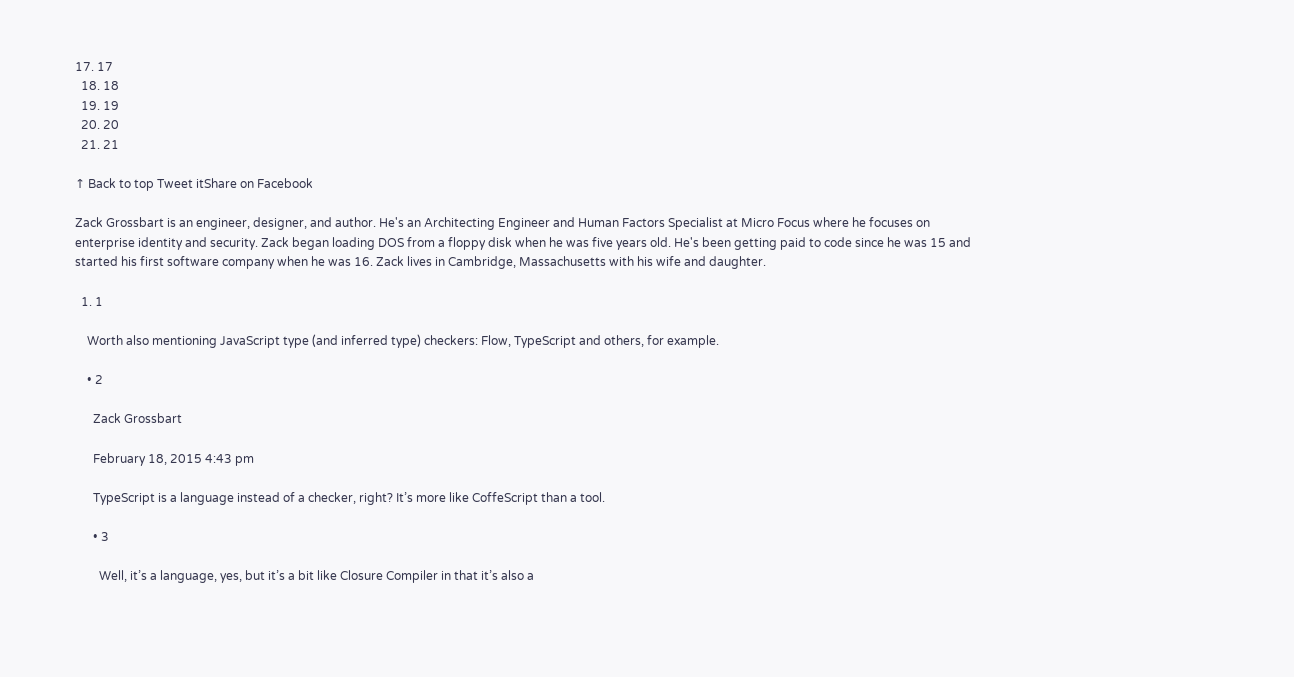17. 17
  18. 18
  19. 19
  20. 20
  21. 21

↑ Back to top Tweet itShare on Facebook

Zack Grossbart is an engineer, designer, and author. He's an Architecting Engineer and Human Factors Specialist at Micro Focus where he focuses on enterprise identity and security. Zack began loading DOS from a floppy disk when he was five years old. He's been getting paid to code since he was 15 and started his first software company when he was 16. Zack lives in Cambridge, Massachusetts with his wife and daughter.

  1. 1

    Worth also mentioning JavaScript type (and inferred type) checkers: Flow, TypeScript and others, for example.

    • 2

      Zack Grossbart

      February 18, 2015 4:43 pm

      TypeScript is a language instead of a checker, right? It’s more like CoffeScript than a tool.

      • 3

        Well, it’s a language, yes, but it’s a bit like Closure Compiler in that it’s also a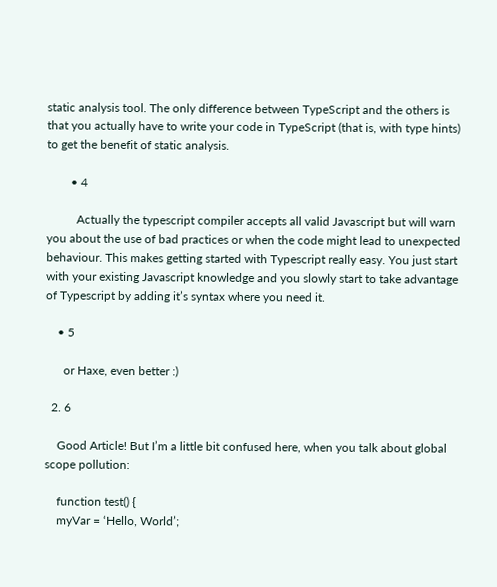static analysis tool. The only difference between TypeScript and the others is that you actually have to write your code in TypeScript (that is, with type hints) to get the benefit of static analysis.

        • 4

          Actually the typescript compiler accepts all valid Javascript but will warn you about the use of bad practices or when the code might lead to unexpected behaviour. This makes getting started with Typescript really easy. You just start with your existing Javascript knowledge and you slowly start to take advantage of Typescript by adding it’s syntax where you need it.

    • 5

      or Haxe, even better :)

  2. 6

    Good Article! But I’m a little bit confused here, when you talk about global scope pollution:

    function test() {
    myVar = ‘Hello, World’;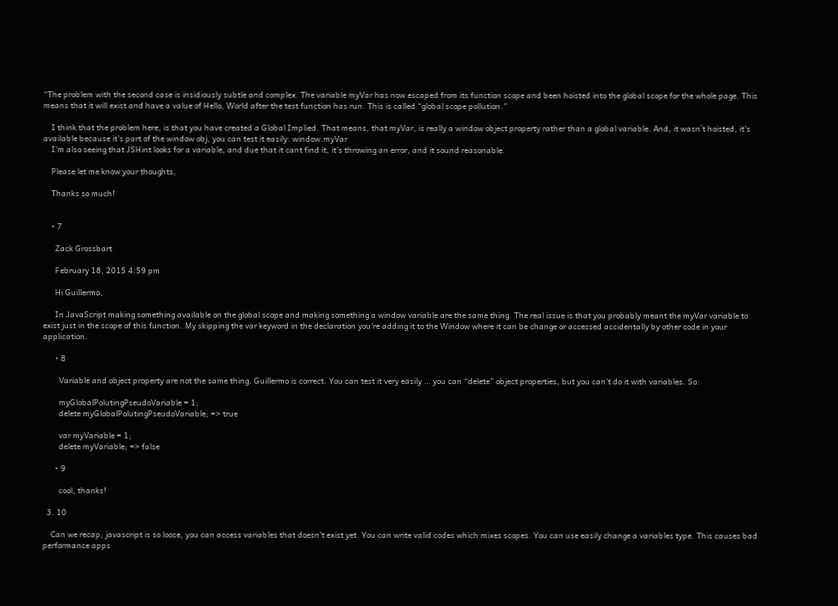“The problem with the second case is insidiously subtle and complex. The variable myVar has now escaped from its function scope and been hoisted into the global scope for the whole page. This means that it will exist and have a value of Hello, World after the test function has run. This is called “global scope pollution.”

    I think that the problem here, is that you have created a Global Implied. That means, that myVar, is really a window object property rather than a global variable. And, it wasn´t hoisted, it’s available because it’s part of the window obj, you can test it easily: window.myVar
    I’m also seeing that JSHint looks for a variable, and due that it cant find it, it’s throwing an error, and it sound reasonable.

    Please let me know your thoughts,

    Thanks so much!


    • 7

      Zack Grossbart

      February 18, 2015 4:59 pm

      Hi Guillermo,

      In JavaScript making something available on the global scope and making something a window variable are the same thing. The real issue is that you probably meant the myVar variable to exist just in the scope of this function. My skipping the var keyword in the declaration you’re adding it to the Window where it can be change or accessed accidentally by other code in your application.

      • 8

        Variable and object property are not the same thing. Guillermo is correct. You can test it very easily … you can “delete” object properties, but you can’t do it with variables. So:

        myGlobalPolutingPseudoVariable = 1;
        delete myGlobalPolutingPseudoVariable; => true

        var myVariable = 1;
        delete myVariable; => false

      • 9

        cool, thanks!

  3. 10

    Can we recap; javascript is so loose, you can access variables that doesn’t exist yet. You can write valid codes which mixes scopes. You can use easily change a variables type. This causes bad performance apps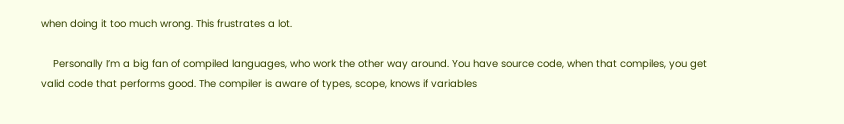when doing it too much wrong. This frustrates a lot.

    Personally I’m a big fan of compiled languages, who work the other way around. You have source code, when that compiles, you get valid code that performs good. The compiler is aware of types, scope, knows if variables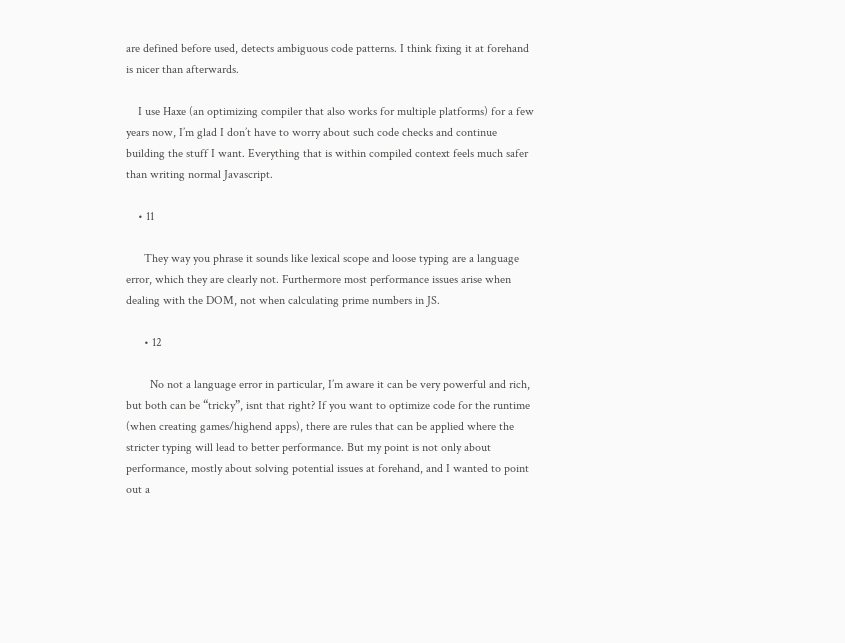are defined before used, detects ambiguous code patterns. I think fixing it at forehand is nicer than afterwards.

    I use Haxe (an optimizing compiler that also works for multiple platforms) for a few years now, I’m glad I don’t have to worry about such code checks and continue building the stuff I want. Everything that is within compiled context feels much safer than writing normal Javascript.

    • 11

      They way you phrase it sounds like lexical scope and loose typing are a language error, which they are clearly not. Furthermore most performance issues arise when dealing with the DOM, not when calculating prime numbers in JS.

      • 12

        No not a language error in particular, I’m aware it can be very powerful and rich, but both can be “tricky”, isnt that right? If you want to optimize code for the runtime (when creating games/highend apps), there are rules that can be applied where the stricter typing will lead to better performance. But my point is not only about performance, mostly about solving potential issues at forehand, and I wanted to point out a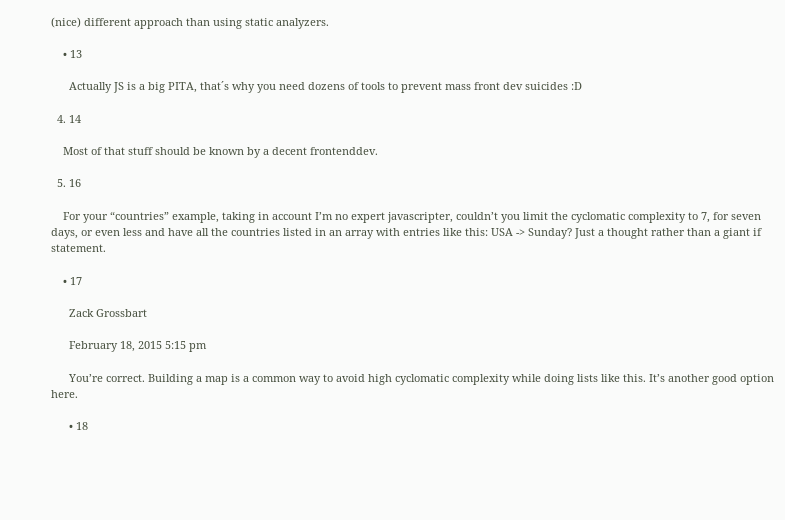(nice) different approach than using static analyzers.

    • 13

      Actually JS is a big PITA, that´s why you need dozens of tools to prevent mass front dev suicides :D

  4. 14

    Most of that stuff should be known by a decent frontenddev.

  5. 16

    For your “countries” example, taking in account I’m no expert javascripter, couldn’t you limit the cyclomatic complexity to 7, for seven days, or even less and have all the countries listed in an array with entries like this: USA -> Sunday? Just a thought rather than a giant if statement.

    • 17

      Zack Grossbart

      February 18, 2015 5:15 pm

      You’re correct. Building a map is a common way to avoid high cyclomatic complexity while doing lists like this. It’s another good option here.

      • 18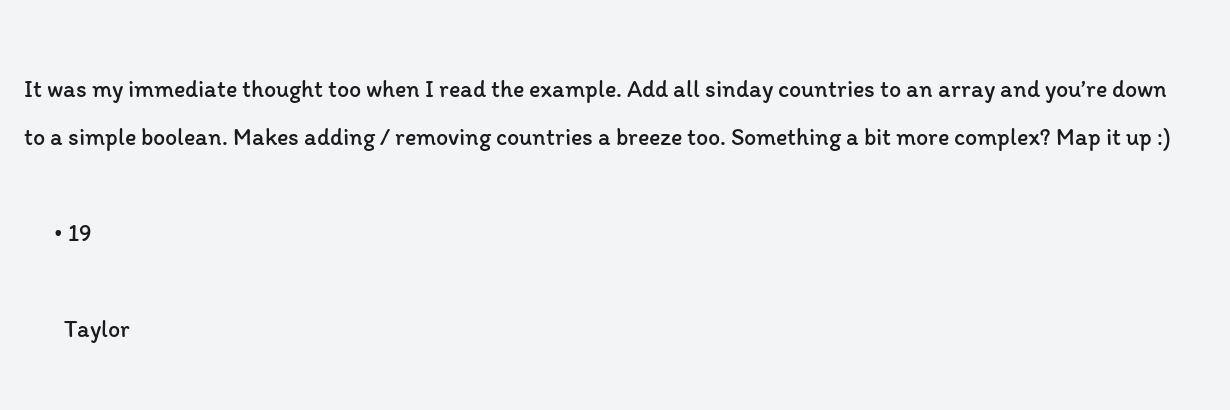It was my immediate thought too when I read the example. Add all sinday countries to an array and you’re down to a simple boolean. Makes adding / removing countries a breeze too. Something a bit more complex? Map it up :)

      • 19

        Taylor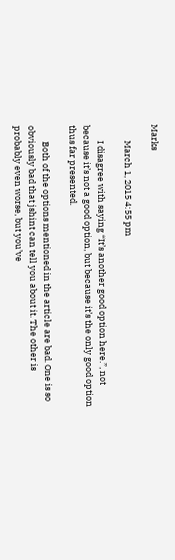Marks

        March 1, 2015 4:55 pm

        I disagree with saying “It’s another good option here.”, not because it’s not a good option, but because it’s the only good option thus far presented.

        Both of the options mentioned in the article are bad. One is so obviously bad that jshint can tell you about it. The other is probably even worse, but you’ve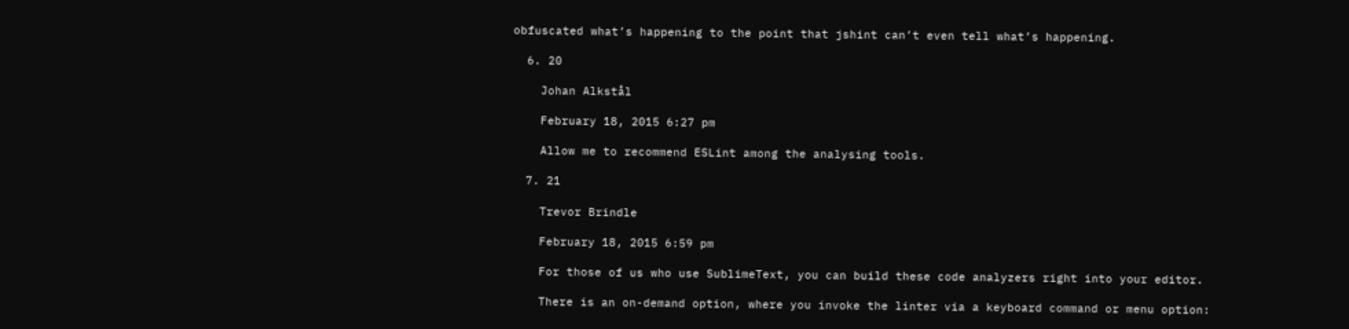obfuscated what’s happening to the point that jshint can’t even tell what’s happening.

  6. 20

    Johan Alkstål

    February 18, 2015 6:27 pm

    Allow me to recommend ESLint among the analysing tools.

  7. 21

    Trevor Brindle

    February 18, 2015 6:59 pm

    For those of us who use SublimeText, you can build these code analyzers right into your editor.

    There is an on-demand option, where you invoke the linter via a keyboard command or menu option: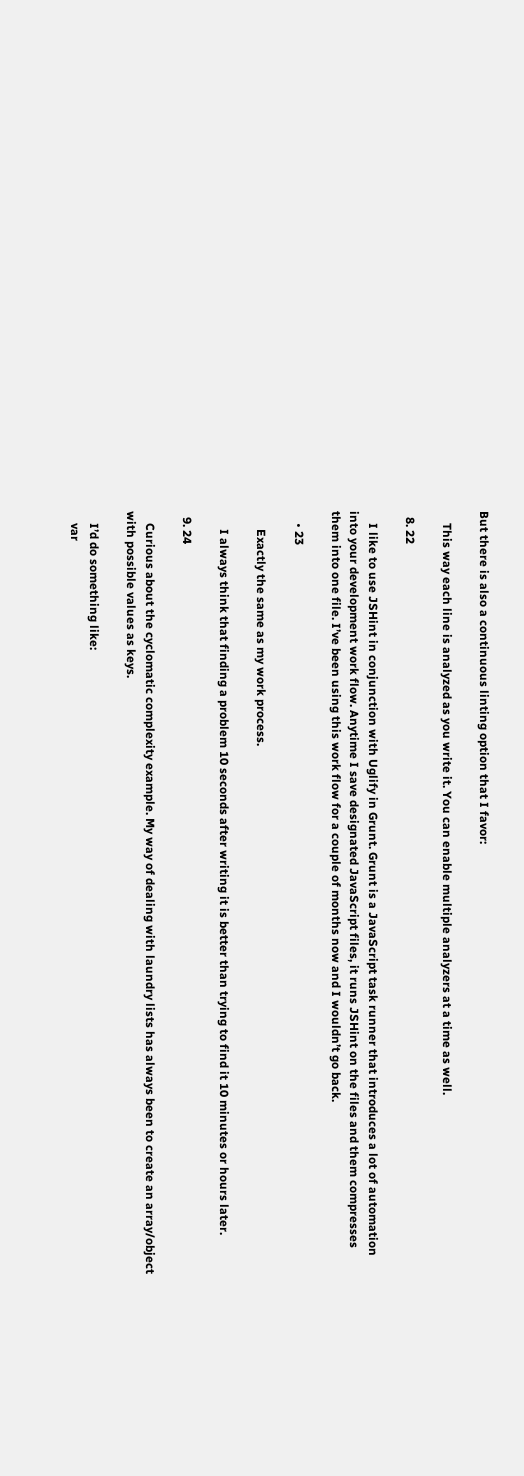But there is also a continuous linting option that I favor:

    This way each line is analyzed as you write it. You can enable multiple analyzers at a time as well.

  8. 22

    I like to use JSHint in conjunction with Uglify in Grunt. Grunt is a JavaScript task runner that introduces a lot of automation into your development work flow. Anytime I save designated JavaScript files, it runs JSHint on the files and them compresses them into one file. I’ve been using this work flow for a couple of months now and I wouldn’t go back.

    • 23

      Exactly the same as my work process.

      I always think that finding a problem 10 seconds after writing it is better than trying to find it 10 minutes or hours later.

  9. 24

    Curious about the cyclomatic complexity example. My way of dealing with laundry lists has always been to create an array/object with possible values as keys.

    I’d do something like:
    var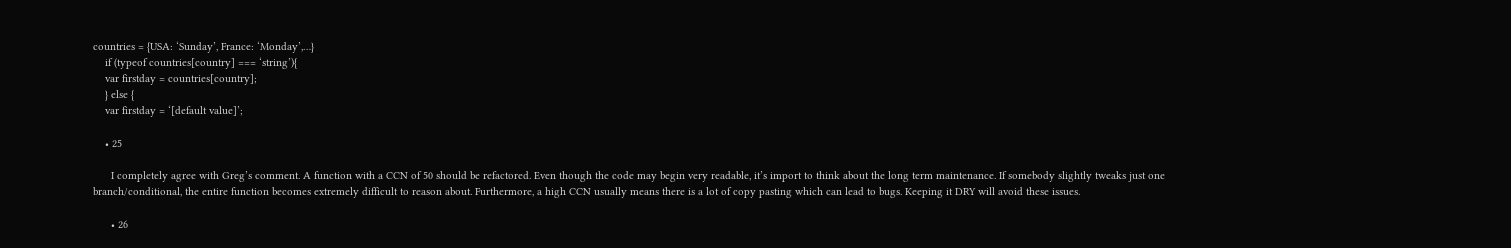countries = {USA: ‘Sunday’, France: ‘Monday’,…}
    if (typeof countries[country] === ‘string’){
    var firstday = countries[country];
    } else {
    var firstday = ‘[default value]’;

    • 25

      I completely agree with Greg’s comment. A function with a CCN of 50 should be refactored. Even though the code may begin very readable, it’s import to think about the long term maintenance. If somebody slightly tweaks just one branch/conditional, the entire function becomes extremely difficult to reason about. Furthermore, a high CCN usually means there is a lot of copy pasting which can lead to bugs. Keeping it DRY will avoid these issues.

      • 26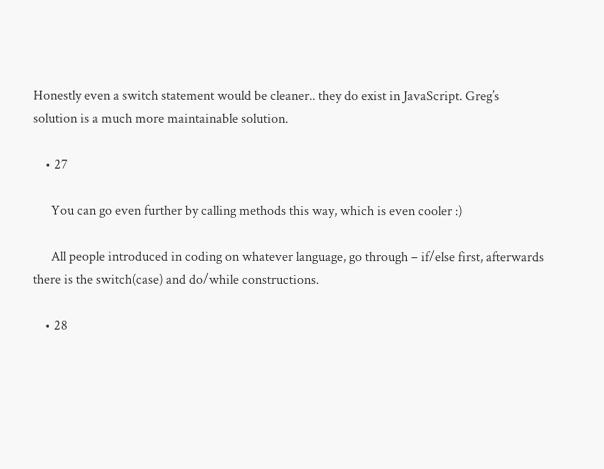Honestly even a switch statement would be cleaner.. they do exist in JavaScript. Greg’s solution is a much more maintainable solution.

    • 27

      You can go even further by calling methods this way, which is even cooler :)

      All people introduced in coding on whatever language, go through – if/else first, afterwards there is the switch(case) and do/while constructions.

    • 28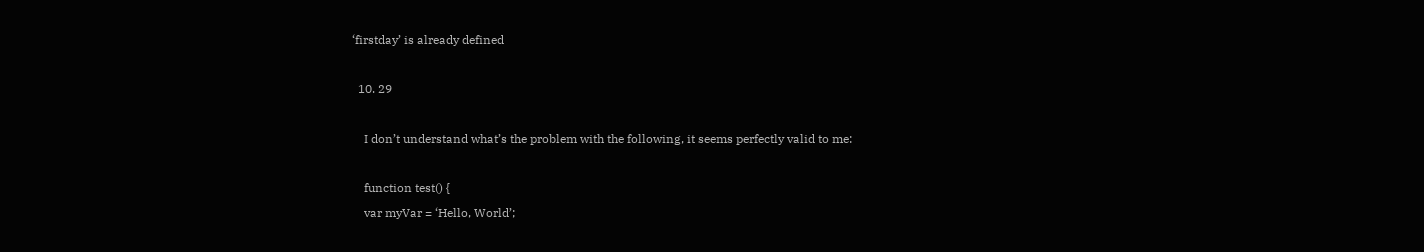‘firstday’ is already defined

  10. 29

    I don’t understand what’s the problem with the following, it seems perfectly valid to me:

    function test() {
    var myVar = ‘Hello, World’;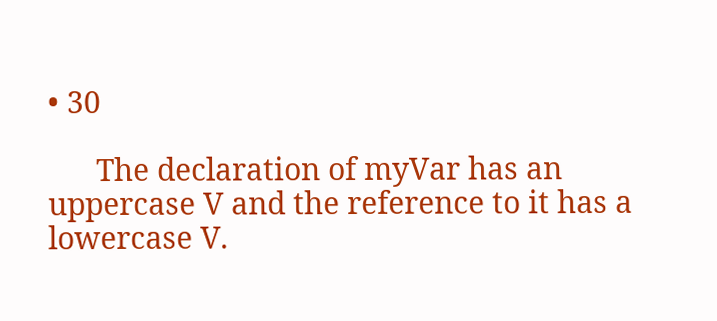• 30

      The declaration of myVar has an uppercase V and the reference to it has a lowercase V.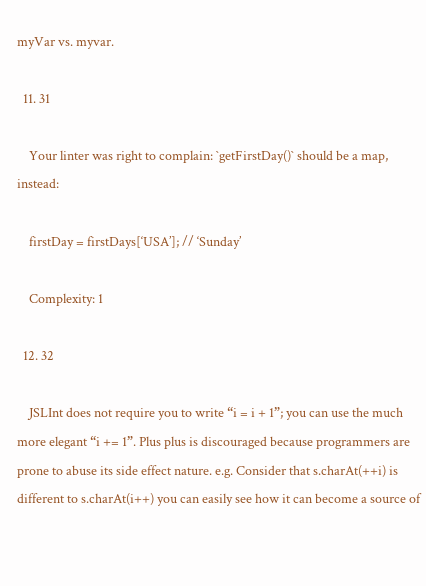myVar vs. myvar.

  11. 31

    Your linter was right to complain: `getFirstDay()` should be a map, instead:

    firstDay = firstDays[‘USA’]; // ‘Sunday’

    Complexity: 1

  12. 32

    JSLInt does not require you to write “i = i + 1”; you can use the much more elegant “i += 1”. Plus plus is discouraged because programmers are prone to abuse its side effect nature. e.g. Consider that s.charAt(++i) is different to s.charAt(i++) you can easily see how it can become a source of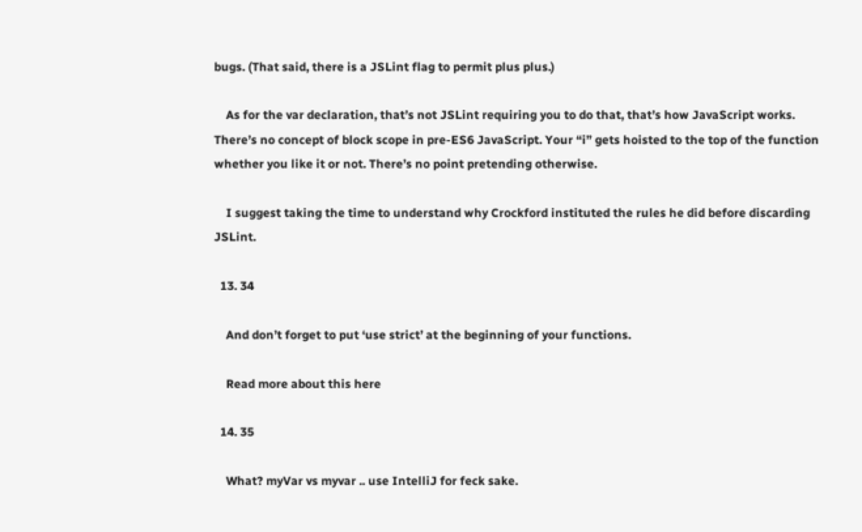bugs. (That said, there is a JSLint flag to permit plus plus.)

    As for the var declaration, that’s not JSLint requiring you to do that, that’s how JavaScript works. There’s no concept of block scope in pre-ES6 JavaScript. Your “i” gets hoisted to the top of the function whether you like it or not. There’s no point pretending otherwise.

    I suggest taking the time to understand why Crockford instituted the rules he did before discarding JSLint.

  13. 34

    And don’t forget to put ‘use strict’ at the beginning of your functions.

    Read more about this here

  14. 35

    What? myVar vs myvar .. use IntelliJ for feck sake.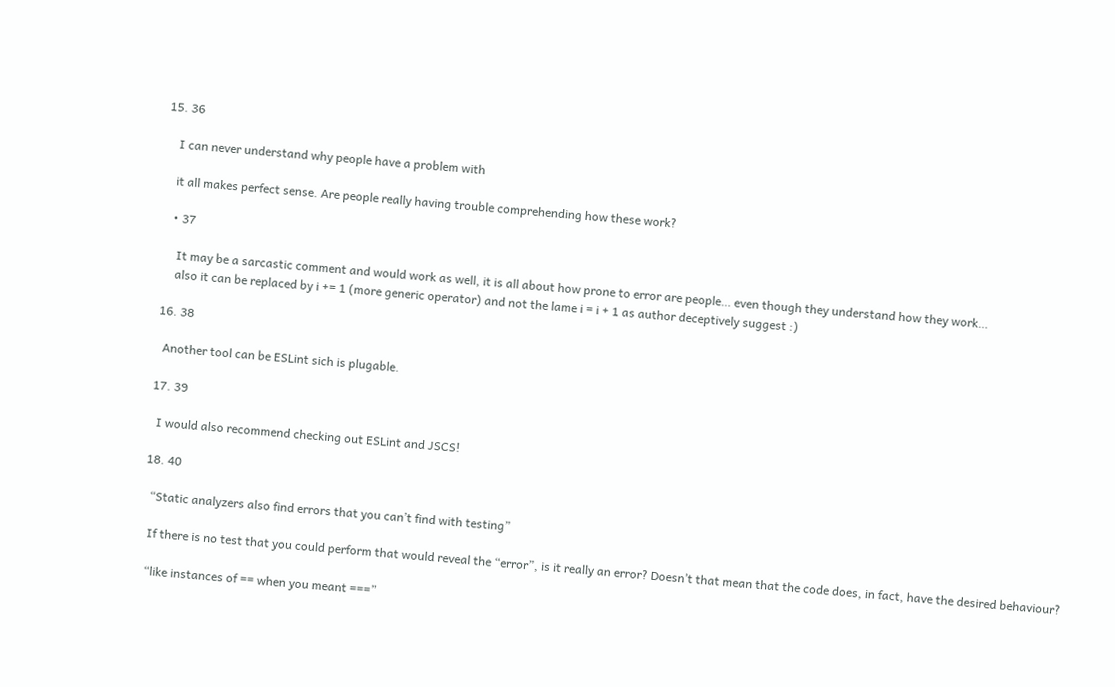15. 36

    I can never understand why people have a problem with

    it all makes perfect sense. Are people really having trouble comprehending how these work?

    • 37

      It may be a sarcastic comment and would work as well, it is all about how prone to error are people… even though they understand how they work…
      also it can be replaced by i += 1 (more generic operator) and not the lame i = i + 1 as author deceptively suggest :)

  16. 38

    Another tool can be ESLint sich is plugable.

  17. 39

    I would also recommend checking out ESLint and JSCS!

  18. 40

    “Static analyzers also find errors that you can’t find with testing”

    If there is no test that you could perform that would reveal the “error”, is it really an error? Doesn’t that mean that the code does, in fact, have the desired behaviour?

    “like instances of == when you meant ===”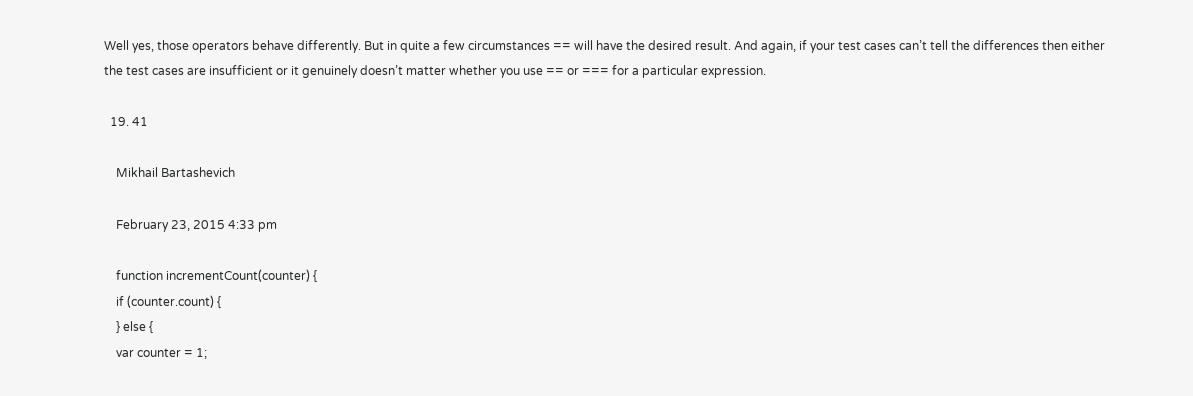Well yes, those operators behave differently. But in quite a few circumstances == will have the desired result. And again, if your test cases can’t tell the differences then either the test cases are insufficient or it genuinely doesn’t matter whether you use == or === for a particular expression.

  19. 41

    Mikhail Bartashevich

    February 23, 2015 4:33 pm

    function incrementCount(counter) {
    if (counter.count) {
    } else {
    var counter = 1;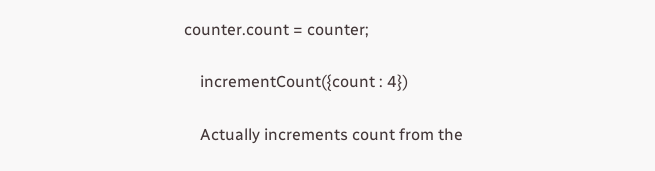counter.count = counter;

    incrementCount({count : 4})

    Actually increments count from the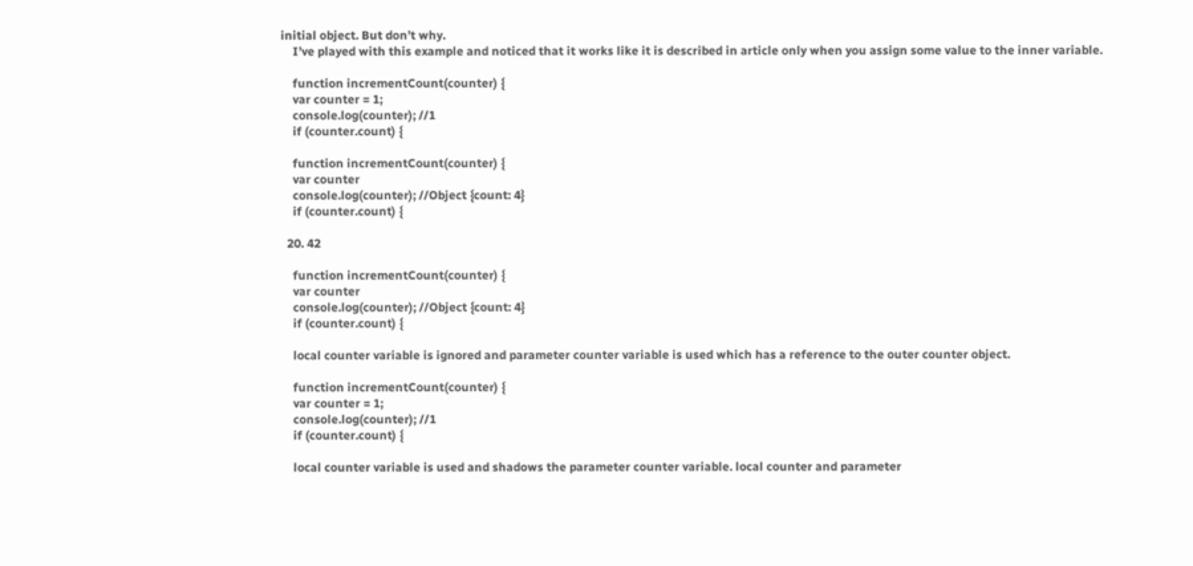initial object. But don’t why.
    I’ve played with this example and noticed that it works like it is described in article only when you assign some value to the inner variable.

    function incrementCount(counter) {
    var counter = 1;
    console.log(counter); //1
    if (counter.count) {

    function incrementCount(counter) {
    var counter
    console.log(counter); //Object {count: 4}
    if (counter.count) {

  20. 42

    function incrementCount(counter) {
    var counter
    console.log(counter); //Object {count: 4}
    if (counter.count) {

    local counter variable is ignored and parameter counter variable is used which has a reference to the outer counter object.

    function incrementCount(counter) {
    var counter = 1;
    console.log(counter); //1
    if (counter.count) {

    local counter variable is used and shadows the parameter counter variable. local counter and parameter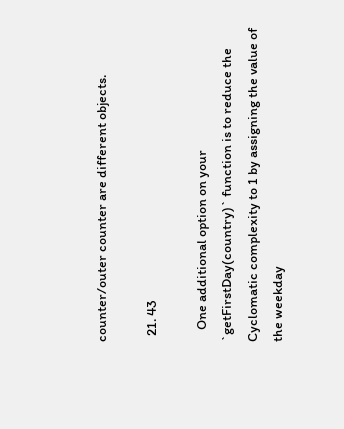counter/outer counter are different objects.

  21. 43

    One additional option on your `getFirstDay(country)` function is to reduce the Cyclomatic complexity to 1 by assigning the value of the weekday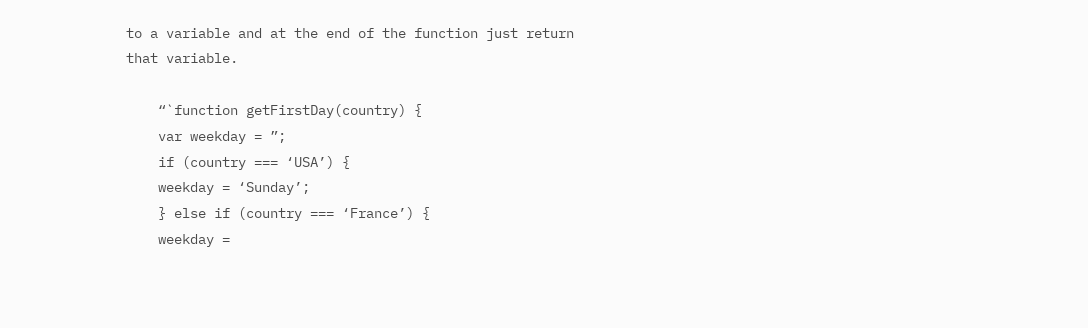to a variable and at the end of the function just return that variable.

    “`function getFirstDay(country) {
    var weekday = ”;
    if (country === ‘USA’) {
    weekday = ‘Sunday’;
    } else if (country === ‘France’) {
    weekday =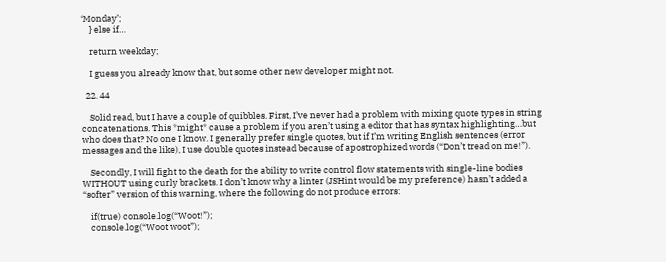‘Monday’;
    } else if…

    return weekday;

    I guess you already know that, but some other new developer might not.

  22. 44

    Solid read, but I have a couple of quibbles. First, I’ve never had a problem with mixing quote types in string concatenations. This *might* cause a problem if you aren’t using a editor that has syntax highlighting…but who does that? No one I know. I generally prefer single quotes, but if I’m writing English sentences (error messages and the like), I use double quotes instead because of apostrophized words (“Don’t tread on me!”).

    Secondly, I will fight to the death for the ability to write control flow statements with single-line bodies WITHOUT using curly brackets. I don’t know why a linter (JSHint would be my preference) hasn’t added a “softer” version of this warning, where the following do not produce errors:

    if(true) console.log(“Woot!”);
    console.log(“Woot woot”);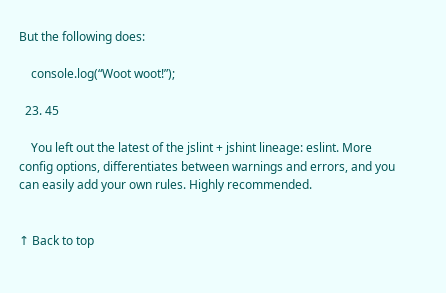But the following does:

    console.log(“Woot woot!”);

  23. 45

    You left out the latest of the jslint + jshint lineage: eslint. More config options, differentiates between warnings and errors, and you can easily add your own rules. Highly recommended.


↑ Back to top